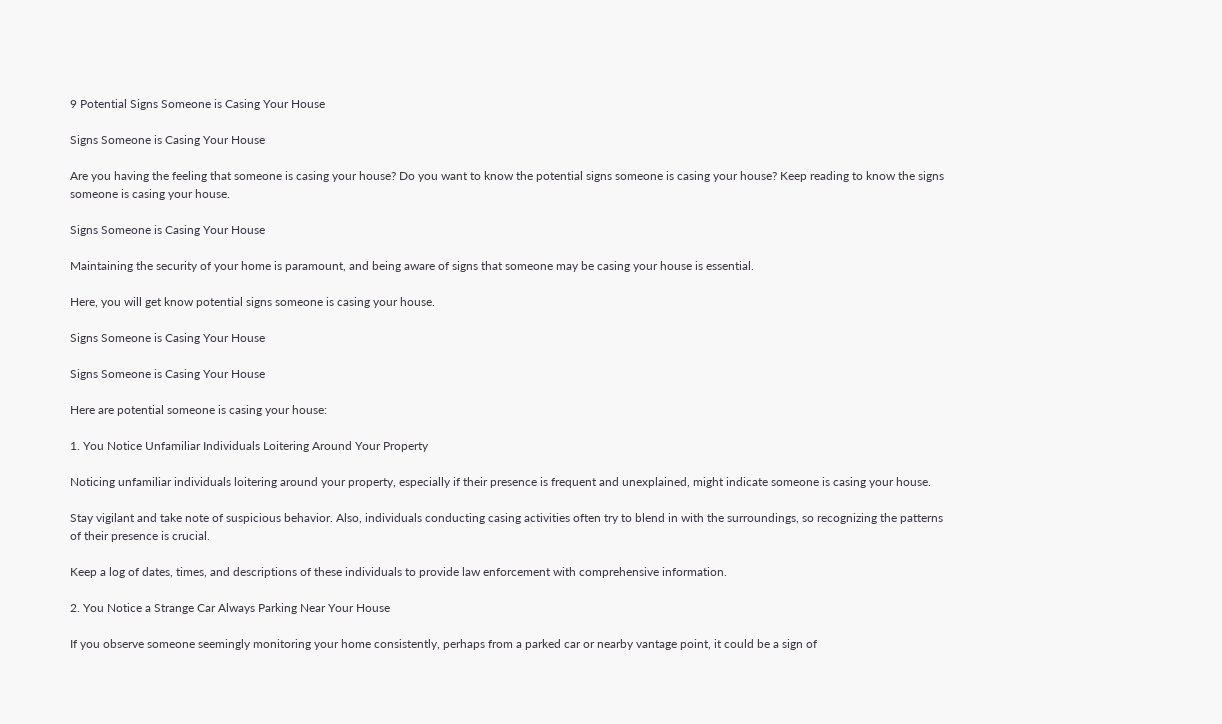9 Potential Signs Someone is Casing Your House

Signs Someone is Casing Your House

Are you having the feeling that someone is casing your house? Do you want to know the potential signs someone is casing your house? Keep reading to know the signs someone is casing your house.

Signs Someone is Casing Your House

Maintaining the security of your home is paramount, and being aware of signs that someone may be casing your house is essential.

Here, you will get know potential signs someone is casing your house.

Signs Someone is Casing Your House

Signs Someone is Casing Your House

Here are potential someone is casing your house:

1. You Notice Unfamiliar Individuals Loitering Around Your Property

Noticing unfamiliar individuals loitering around your property, especially if their presence is frequent and unexplained, might indicate someone is casing your house.

Stay vigilant and take note of suspicious behavior. Also, individuals conducting casing activities often try to blend in with the surroundings, so recognizing the patterns of their presence is crucial.

Keep a log of dates, times, and descriptions of these individuals to provide law enforcement with comprehensive information.

2. You Notice a Strange Car Always Parking Near Your House

If you observe someone seemingly monitoring your home consistently, perhaps from a parked car or nearby vantage point, it could be a sign of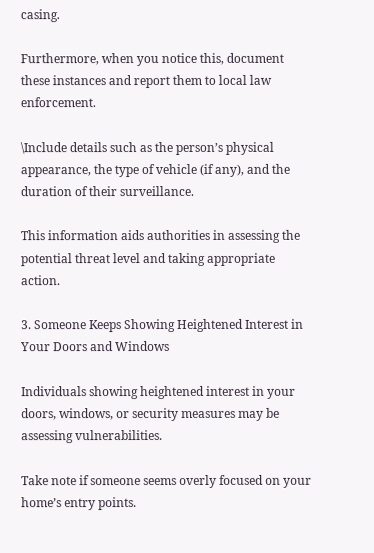casing.

Furthermore, when you notice this, document these instances and report them to local law enforcement.

\Include details such as the person’s physical appearance, the type of vehicle (if any), and the duration of their surveillance.

This information aids authorities in assessing the potential threat level and taking appropriate action.

3. Someone Keeps Showing Heightened Interest in Your Doors and Windows

Individuals showing heightened interest in your doors, windows, or security measures may be assessing vulnerabilities.

Take note if someone seems overly focused on your home’s entry points.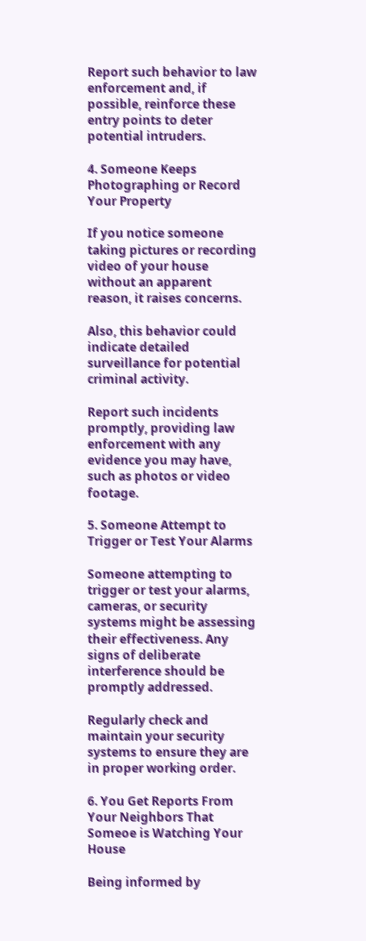Report such behavior to law enforcement and, if possible, reinforce these entry points to deter potential intruders.

4. Someone Keeps Photographing or Record Your Property

If you notice someone taking pictures or recording video of your house without an apparent reason, it raises concerns.

Also, this behavior could indicate detailed surveillance for potential criminal activity.

Report such incidents promptly, providing law enforcement with any evidence you may have, such as photos or video footage.

5. Someone Attempt to Trigger or Test Your Alarms

Someone attempting to trigger or test your alarms, cameras, or security systems might be assessing their effectiveness. Any signs of deliberate interference should be promptly addressed.

Regularly check and maintain your security systems to ensure they are in proper working order.

6. You Get Reports From Your Neighbors That Someoe is Watching Your House

Being informed by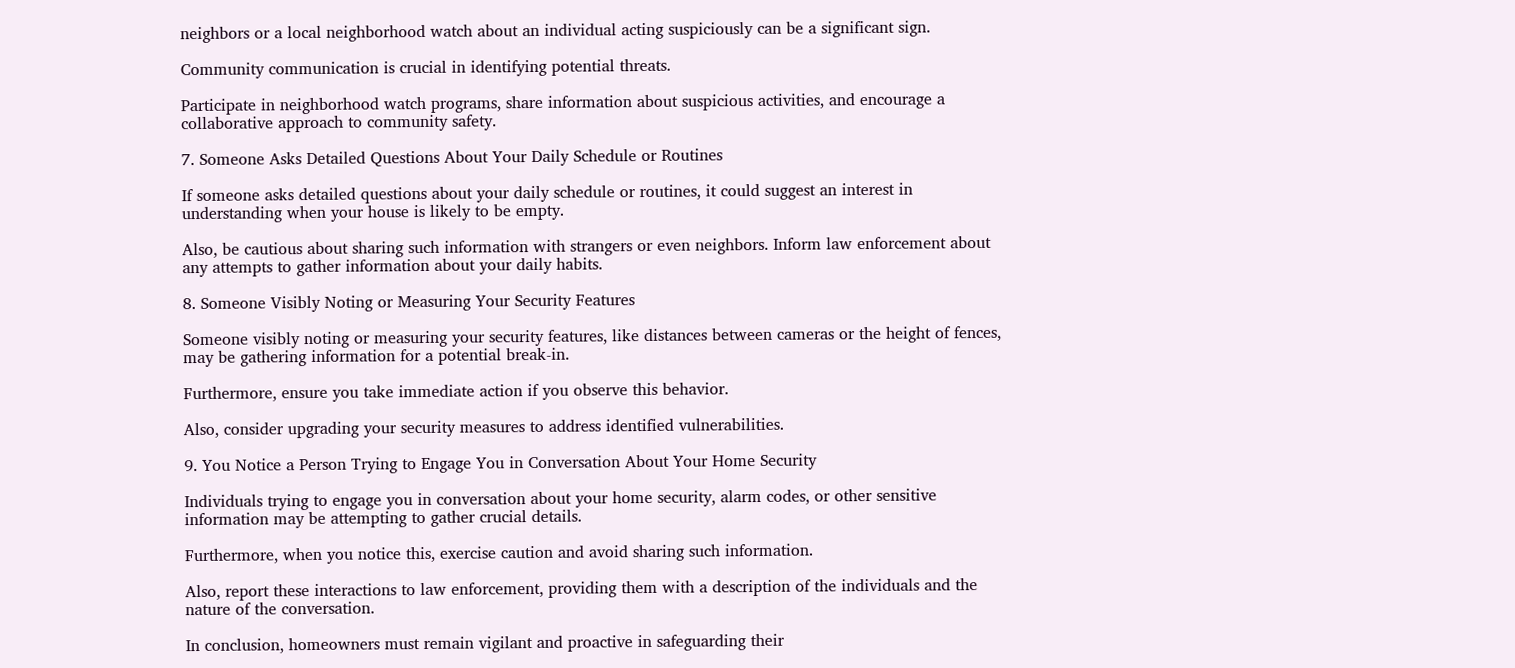neighbors or a local neighborhood watch about an individual acting suspiciously can be a significant sign.

Community communication is crucial in identifying potential threats.

Participate in neighborhood watch programs, share information about suspicious activities, and encourage a collaborative approach to community safety.

7. Someone Asks Detailed Questions About Your Daily Schedule or Routines

If someone asks detailed questions about your daily schedule or routines, it could suggest an interest in understanding when your house is likely to be empty.

Also, be cautious about sharing such information with strangers or even neighbors. Inform law enforcement about any attempts to gather information about your daily habits.

8. Someone Visibly Noting or Measuring Your Security Features

Someone visibly noting or measuring your security features, like distances between cameras or the height of fences, may be gathering information for a potential break-in.

Furthermore, ensure you take immediate action if you observe this behavior.

Also, consider upgrading your security measures to address identified vulnerabilities.

9. You Notice a Person Trying to Engage You in Conversation About Your Home Security

Individuals trying to engage you in conversation about your home security, alarm codes, or other sensitive information may be attempting to gather crucial details.

Furthermore, when you notice this, exercise caution and avoid sharing such information.

Also, report these interactions to law enforcement, providing them with a description of the individuals and the nature of the conversation.

In conclusion, homeowners must remain vigilant and proactive in safeguarding their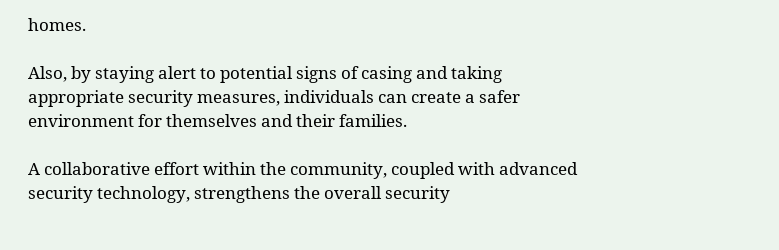homes.

Also, by staying alert to potential signs of casing and taking appropriate security measures, individuals can create a safer environment for themselves and their families.

A collaborative effort within the community, coupled with advanced security technology, strengthens the overall security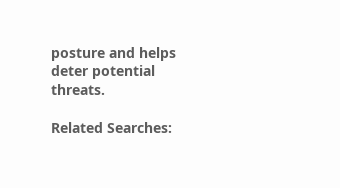posture and helps deter potential threats.

Related Searches: